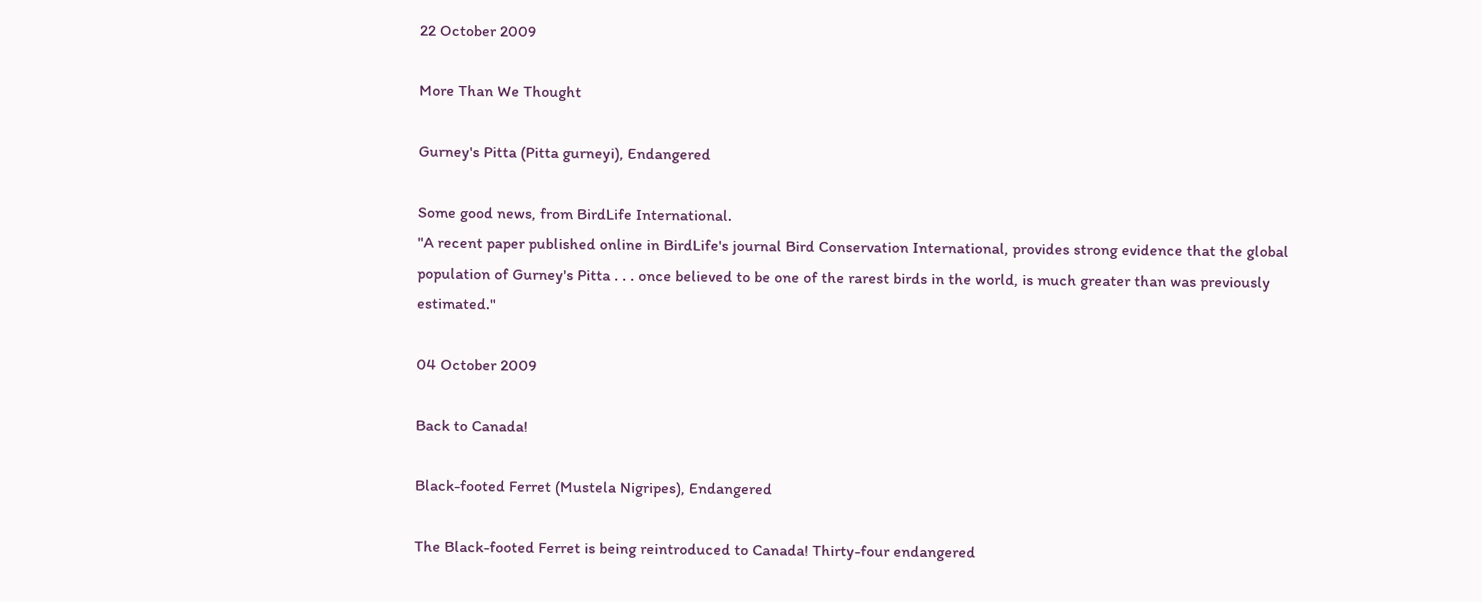22 October 2009

More Than We Thought

Gurney's Pitta (Pitta gurneyi), Endangered

Some good news, from BirdLife International.
"A recent paper published online in BirdLife's journal Bird Conservation International, provides strong evidence that the global population of Gurney's Pitta . . . once believed to be one of the rarest birds in the world, is much greater than was previously estimated."

04 October 2009

Back to Canada!

Black-footed Ferret (Mustela Nigripes), Endangered

The Black-footed Ferret is being reintroduced to Canada! Thirty-four endangered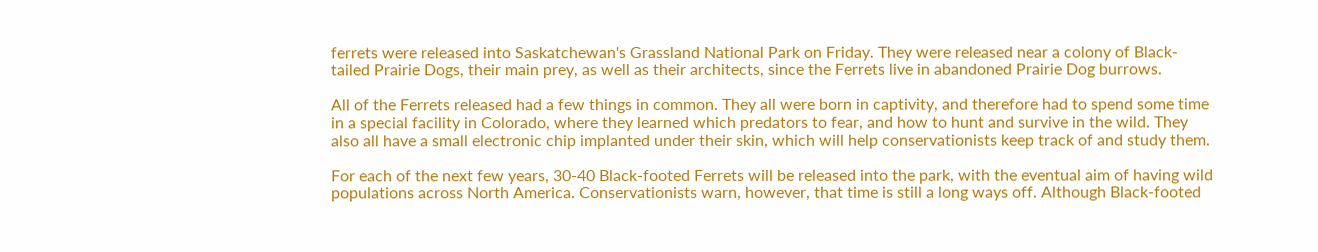ferrets were released into Saskatchewan's Grassland National Park on Friday. They were released near a colony of Black-tailed Prairie Dogs, their main prey, as well as their architects, since the Ferrets live in abandoned Prairie Dog burrows.

All of the Ferrets released had a few things in common. They all were born in captivity, and therefore had to spend some time in a special facility in Colorado, where they learned which predators to fear, and how to hunt and survive in the wild. They also all have a small electronic chip implanted under their skin, which will help conservationists keep track of and study them.

For each of the next few years, 30-40 Black-footed Ferrets will be released into the park, with the eventual aim of having wild populations across North America. Conservationists warn, however, that time is still a long ways off. Although Black-footed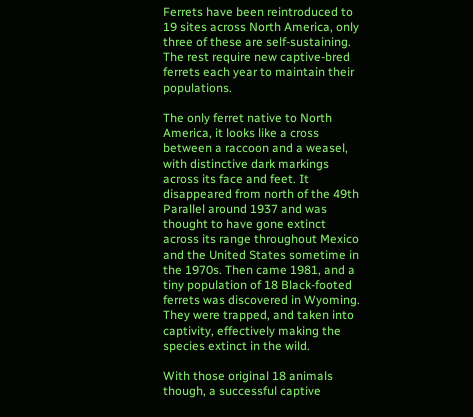Ferrets have been reintroduced to 19 sites across North America, only three of these are self-sustaining. The rest require new captive-bred ferrets each year to maintain their populations.

The only ferret native to North America, it looks like a cross between a raccoon and a weasel, with distinctive dark markings across its face and feet. It disappeared from north of the 49th Parallel around 1937 and was thought to have gone extinct across its range throughout Mexico and the United States sometime in the 1970s. Then came 1981, and a tiny population of 18 Black-footed ferrets was discovered in Wyoming. They were trapped, and taken into captivity, effectively making the species extinct in the wild.

With those original 18 animals though, a successful captive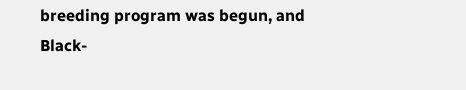breeding program was begun, and Black-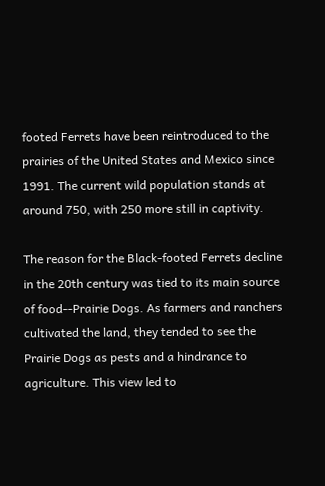footed Ferrets have been reintroduced to the prairies of the United States and Mexico since 1991. The current wild population stands at around 750, with 250 more still in captivity.

The reason for the Black-footed Ferrets decline in the 20th century was tied to its main source of food--Prairie Dogs. As farmers and ranchers cultivated the land, they tended to see the Prairie Dogs as pests and a hindrance to agriculture. This view led to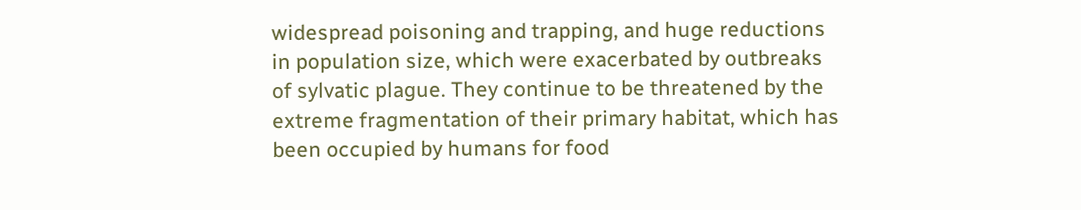widespread poisoning and trapping, and huge reductions in population size, which were exacerbated by outbreaks of sylvatic plague. They continue to be threatened by the extreme fragmentation of their primary habitat, which has been occupied by humans for food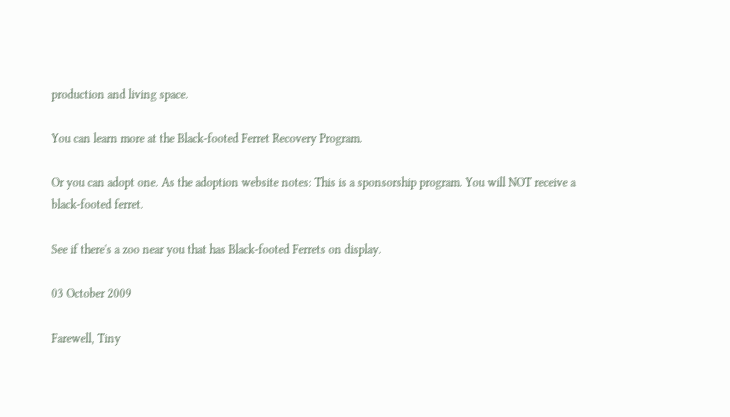production and living space.

You can learn more at the Black-footed Ferret Recovery Program.

Or you can adopt one. As the adoption website notes: This is a sponsorship program. You will NOT receive a black-footed ferret.

See if there's a zoo near you that has Black-footed Ferrets on display.

03 October 2009

Farewell, Tiny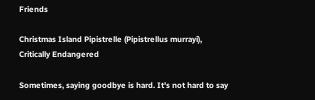Friends

Christmas Island Pipistrelle (Pipistrellus murrayi), Critically Endangered

Sometimes, saying goodbye is hard. It's not hard to say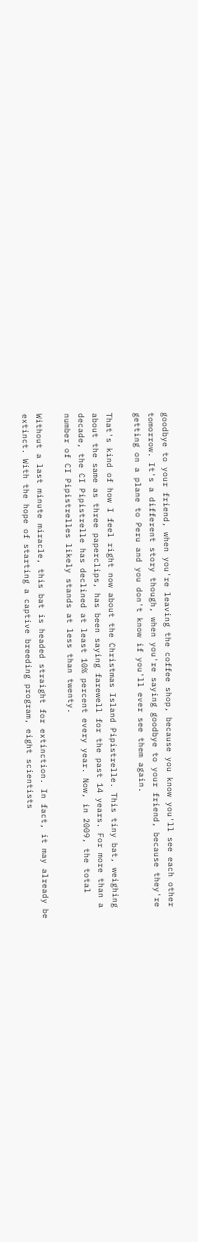goodbye to your friend, when you're leaving the coffee shop, because you know you'll see each other tomorrow. It's a different story though, when you're saying goodbye to your friend, because they're getting on a plane to Peru and you don't know if you'll ever see them again.

That's kind of how I feel right now about the Christmas Island Pipistrelle. This tiny bat, weighing about the same as three paperclips, has been saying farewell for the past 14 years. For more than a decade, the CI Pipistrelle has declined at least 10% percent every year. Now, in 2009, the total number of CI Pipistrelles likely stands at less than twenty.

Without a last minute miracle, this bat is headed straight for extinction. In fact, it may already be extinct. With the hope of starting a captive breeding program, eight scientists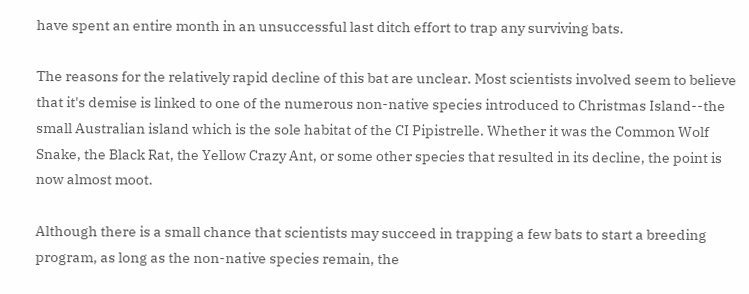have spent an entire month in an unsuccessful last ditch effort to trap any surviving bats.

The reasons for the relatively rapid decline of this bat are unclear. Most scientists involved seem to believe that it's demise is linked to one of the numerous non-native species introduced to Christmas Island--the small Australian island which is the sole habitat of the CI Pipistrelle. Whether it was the Common Wolf Snake, the Black Rat, the Yellow Crazy Ant, or some other species that resulted in its decline, the point is now almost moot.

Although there is a small chance that scientists may succeed in trapping a few bats to start a breeding program, as long as the non-native species remain, the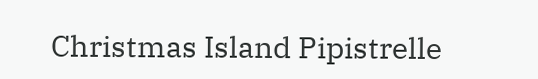Christmas Island Pipistrelle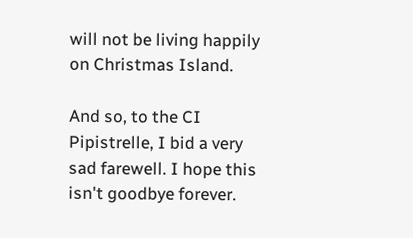will not be living happily on Christmas Island.

And so, to the CI Pipistrelle, I bid a very sad farewell. I hope this isn't goodbye forever.